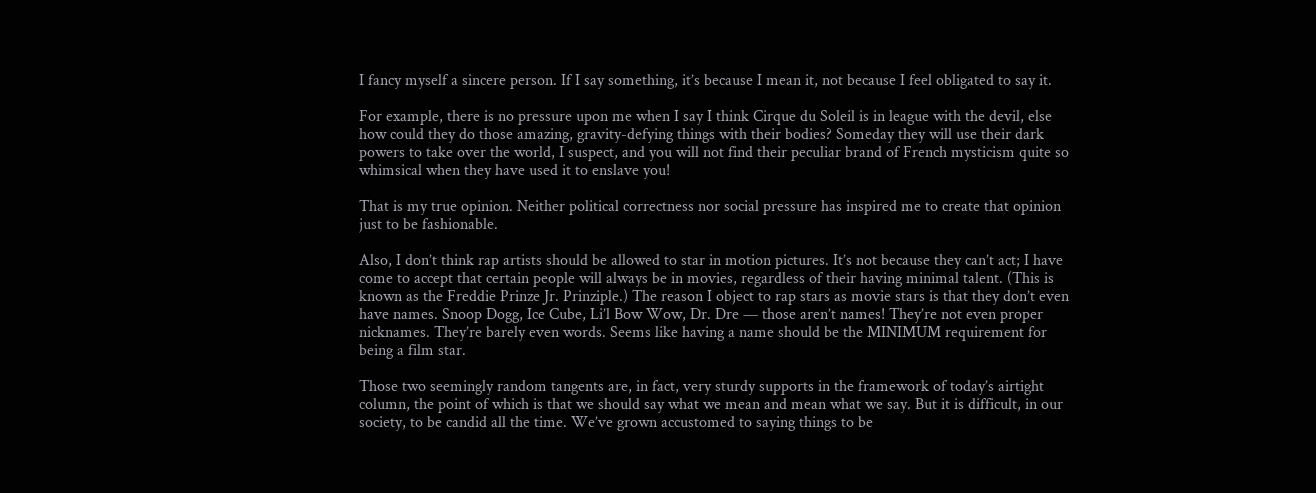I fancy myself a sincere person. If I say something, it’s because I mean it, not because I feel obligated to say it.

For example, there is no pressure upon me when I say I think Cirque du Soleil is in league with the devil, else how could they do those amazing, gravity-defying things with their bodies? Someday they will use their dark powers to take over the world, I suspect, and you will not find their peculiar brand of French mysticism quite so whimsical when they have used it to enslave you!

That is my true opinion. Neither political correctness nor social pressure has inspired me to create that opinion just to be fashionable.

Also, I don’t think rap artists should be allowed to star in motion pictures. It’s not because they can’t act; I have come to accept that certain people will always be in movies, regardless of their having minimal talent. (This is known as the Freddie Prinze Jr. Prinziple.) The reason I object to rap stars as movie stars is that they don’t even have names. Snoop Dogg, Ice Cube, Li’l Bow Wow, Dr. Dre — those aren’t names! They’re not even proper nicknames. They’re barely even words. Seems like having a name should be the MINIMUM requirement for being a film star.

Those two seemingly random tangents are, in fact, very sturdy supports in the framework of today’s airtight column, the point of which is that we should say what we mean and mean what we say. But it is difficult, in our society, to be candid all the time. We’ve grown accustomed to saying things to be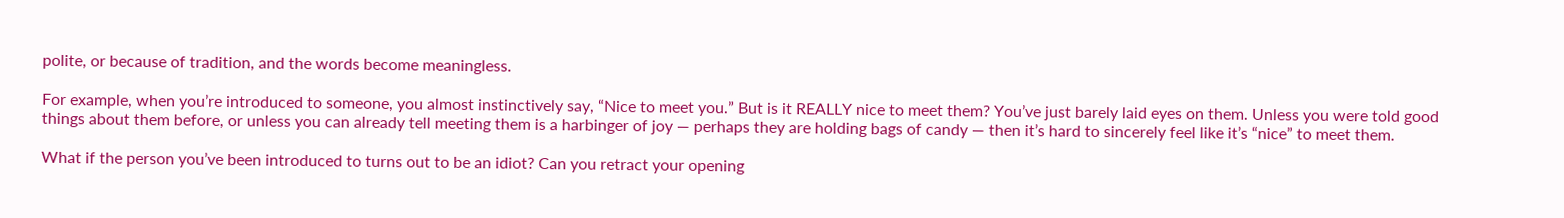polite, or because of tradition, and the words become meaningless.

For example, when you’re introduced to someone, you almost instinctively say, “Nice to meet you.” But is it REALLY nice to meet them? You’ve just barely laid eyes on them. Unless you were told good things about them before, or unless you can already tell meeting them is a harbinger of joy — perhaps they are holding bags of candy — then it’s hard to sincerely feel like it’s “nice” to meet them.

What if the person you’ve been introduced to turns out to be an idiot? Can you retract your opening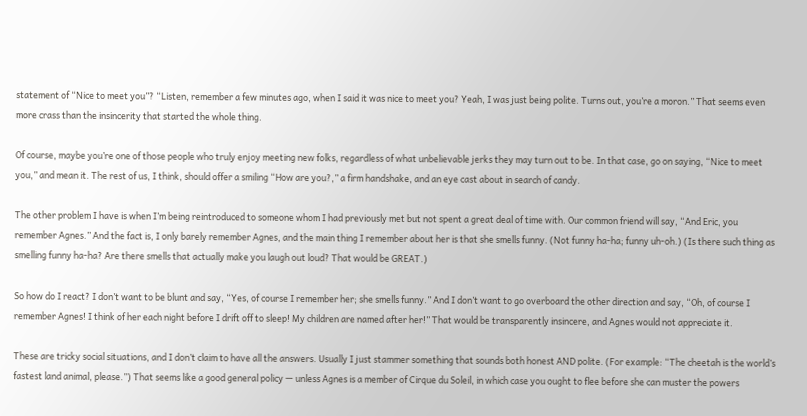statement of “Nice to meet you”? “Listen, remember a few minutes ago, when I said it was nice to meet you? Yeah, I was just being polite. Turns out, you’re a moron.” That seems even more crass than the insincerity that started the whole thing.

Of course, maybe you’re one of those people who truly enjoy meeting new folks, regardless of what unbelievable jerks they may turn out to be. In that case, go on saying, “Nice to meet you,” and mean it. The rest of us, I think, should offer a smiling “How are you?,” a firm handshake, and an eye cast about in search of candy.

The other problem I have is when I’m being reintroduced to someone whom I had previously met but not spent a great deal of time with. Our common friend will say, “And Eric, you remember Agnes.” And the fact is, I only barely remember Agnes, and the main thing I remember about her is that she smells funny. (Not funny ha-ha; funny uh-oh.) (Is there such thing as smelling funny ha-ha? Are there smells that actually make you laugh out loud? That would be GREAT.)

So how do I react? I don’t want to be blunt and say, “Yes, of course I remember her; she smells funny.” And I don’t want to go overboard the other direction and say, “Oh, of course I remember Agnes! I think of her each night before I drift off to sleep! My children are named after her!” That would be transparently insincere, and Agnes would not appreciate it.

These are tricky social situations, and I don’t claim to have all the answers. Usually I just stammer something that sounds both honest AND polite. (For example: “The cheetah is the world’s fastest land animal, please.”) That seems like a good general policy — unless Agnes is a member of Cirque du Soleil, in which case you ought to flee before she can muster the powers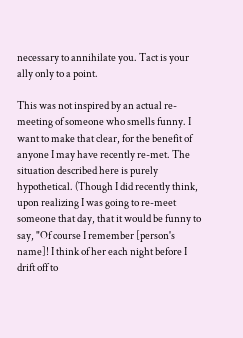necessary to annihilate you. Tact is your ally only to a point.

This was not inspired by an actual re-meeting of someone who smells funny. I want to make that clear, for the benefit of anyone I may have recently re-met. The situation described here is purely hypothetical. (Though I did recently think, upon realizing I was going to re-meet someone that day, that it would be funny to say, "Of course I remember [person's name]! I think of her each night before I drift off to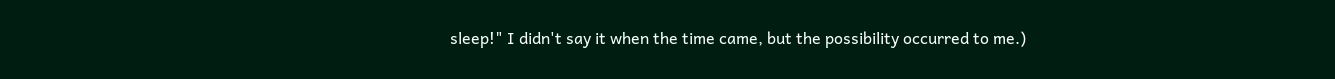sleep!" I didn't say it when the time came, but the possibility occurred to me.)